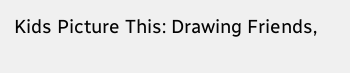Kids Picture This: Drawing Friends,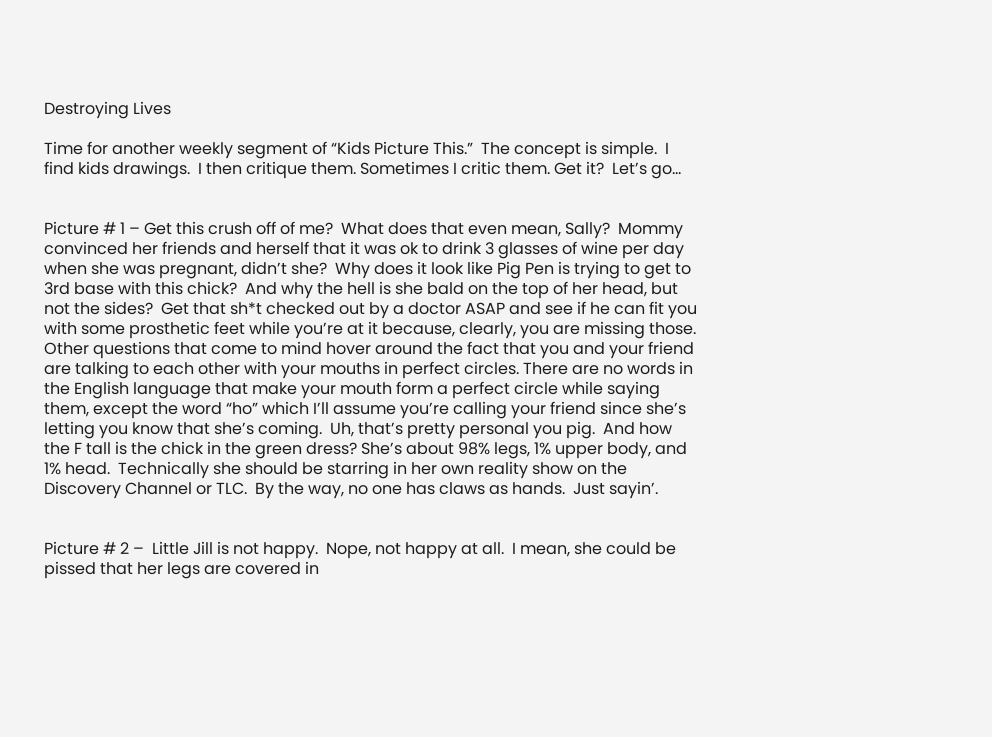Destroying Lives

Time for another weekly segment of “Kids Picture This.”  The concept is simple.  I find kids drawings.  I then critique them. Sometimes I critic them. Get it?  Let’s go…


Picture # 1 – Get this crush off of me?  What does that even mean, Sally?  Mommy convinced her friends and herself that it was ok to drink 3 glasses of wine per day when she was pregnant, didn’t she?  Why does it look like Pig Pen is trying to get to 3rd base with this chick?  And why the hell is she bald on the top of her head, but not the sides?  Get that sh*t checked out by a doctor ASAP and see if he can fit you with some prosthetic feet while you’re at it because, clearly, you are missing those.  Other questions that come to mind hover around the fact that you and your friend are talking to each other with your mouths in perfect circles. There are no words in the English language that make your mouth form a perfect circle while saying them, except the word “ho” which I’ll assume you’re calling your friend since she’s letting you know that she’s coming.  Uh, that’s pretty personal you pig.  And how the F tall is the chick in the green dress? She’s about 98% legs, 1% upper body, and 1% head.  Technically she should be starring in her own reality show on the Discovery Channel or TLC.  By the way, no one has claws as hands.  Just sayin’.


Picture # 2 –  Little Jill is not happy.  Nope, not happy at all.  I mean, she could be pissed that her legs are covered in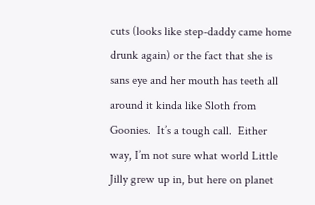cuts (looks like step-daddy came home drunk again) or the fact that she is sans eye and her mouth has teeth all around it kinda like Sloth from Goonies.  It’s a tough call.  Either way, I’m not sure what world Little Jilly grew up in, but here on planet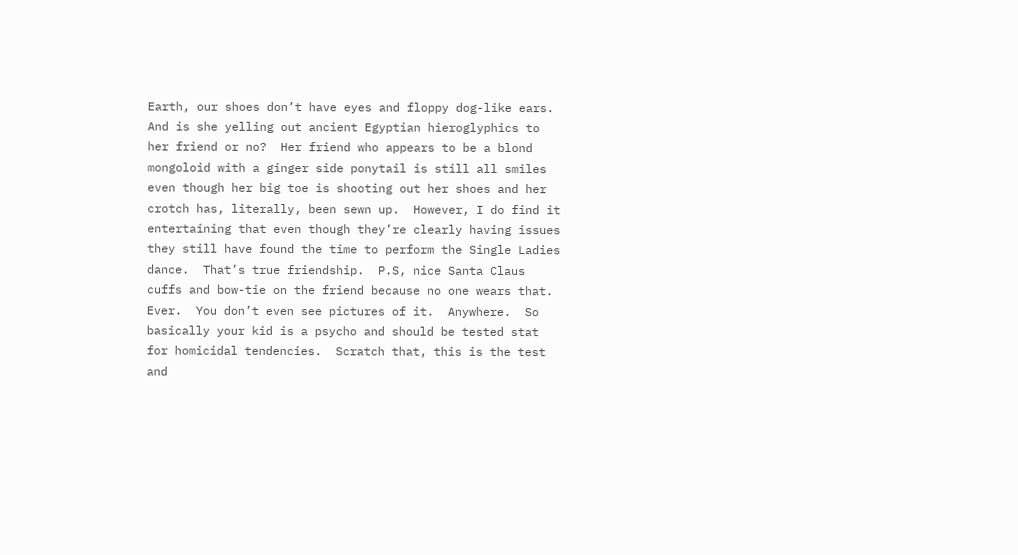Earth, our shoes don’t have eyes and floppy dog-like ears.  And is she yelling out ancient Egyptian hieroglyphics to her friend or no?  Her friend who appears to be a blond mongoloid with a ginger side ponytail is still all smiles even though her big toe is shooting out her shoes and her crotch has, literally, been sewn up.  However, I do find it entertaining that even though they’re clearly having issues they still have found the time to perform the Single Ladies dance.  That’s true friendship.  P.S, nice Santa Claus cuffs and bow-tie on the friend because no one wears that.  Ever.  You don’t even see pictures of it.  Anywhere.  So basically your kid is a psycho and should be tested stat for homicidal tendencies.  Scratch that, this is the test and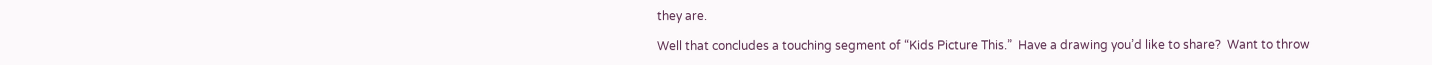they are.

Well that concludes a touching segment of “Kids Picture This.”  Have a drawing you’d like to share?  Want to throw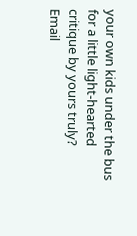your own kids under the bus for a little light-hearted critique by yours truly?  Email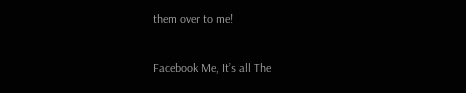them over to me!

Facebook Me, It’s all The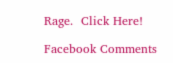Rage.  Click Here!

Facebook Comments